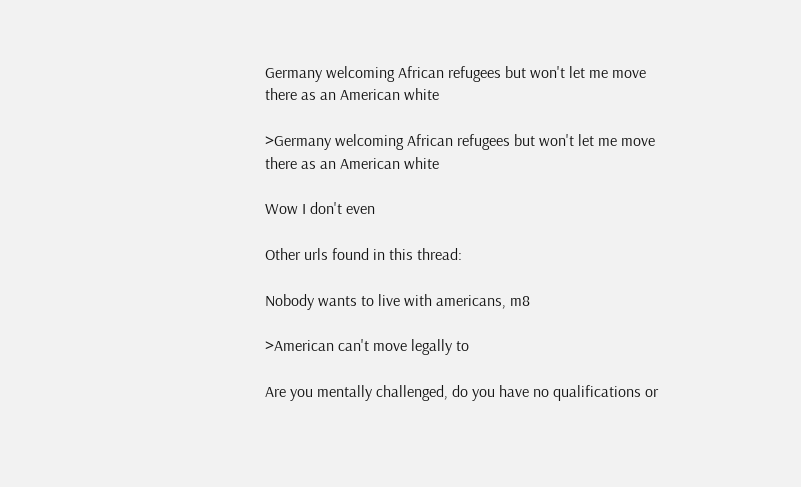Germany welcoming African refugees but won't let me move there as an American white

>Germany welcoming African refugees but won't let me move there as an American white

Wow I don't even

Other urls found in this thread:

Nobody wants to live with americans, m8

>American can't move legally to

Are you mentally challenged, do you have no qualifications or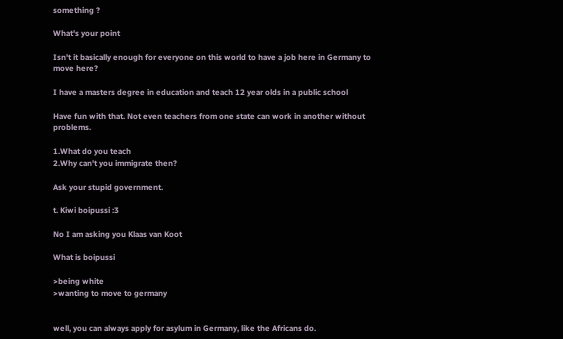something ?

What's your point

Isn't it basically enough for everyone on this world to have a job here in Germany to move here?

I have a masters degree in education and teach 12 year olds in a public school

Have fun with that. Not even teachers from one state can work in another without problems.

1.What do you teach
2.Why can't you immigrate then?

Ask your stupid government.

t. Kiwi boipussi :3

No I am asking you Klaas van Koot

What is boipussi

>being white
>wanting to move to germany


well, you can always apply for asylum in Germany, like the Africans do.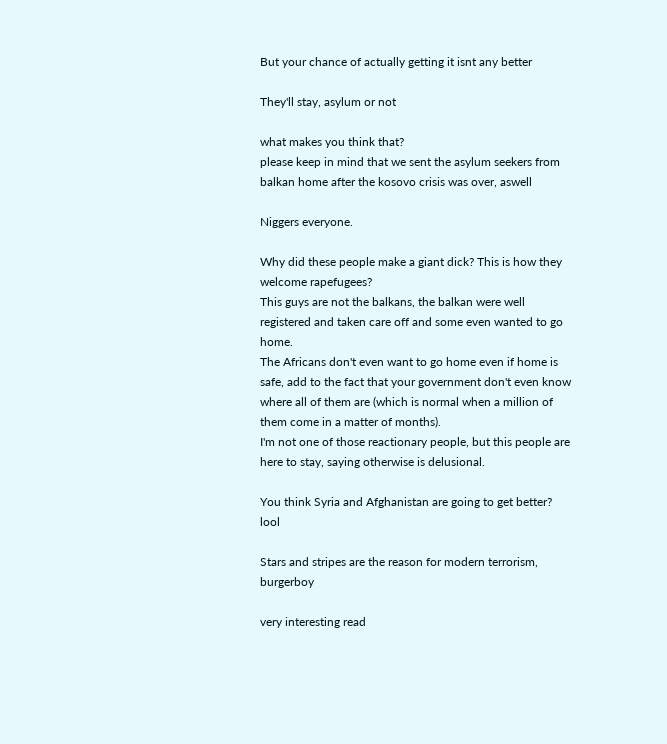But your chance of actually getting it isnt any better

They'll stay, asylum or not

what makes you think that?
please keep in mind that we sent the asylum seekers from balkan home after the kosovo crisis was over, aswell

Niggers everyone.

Why did these people make a giant dick? This is how they welcome rapefugees?
This guys are not the balkans, the balkan were well registered and taken care off and some even wanted to go home.
The Africans don't even want to go home even if home is safe, add to the fact that your government don't even know where all of them are (which is normal when a million of them come in a matter of months).
I'm not one of those reactionary people, but this people are here to stay, saying otherwise is delusional.

You think Syria and Afghanistan are going to get better? lool

Stars and stripes are the reason for modern terrorism, burgerboy

very interesting read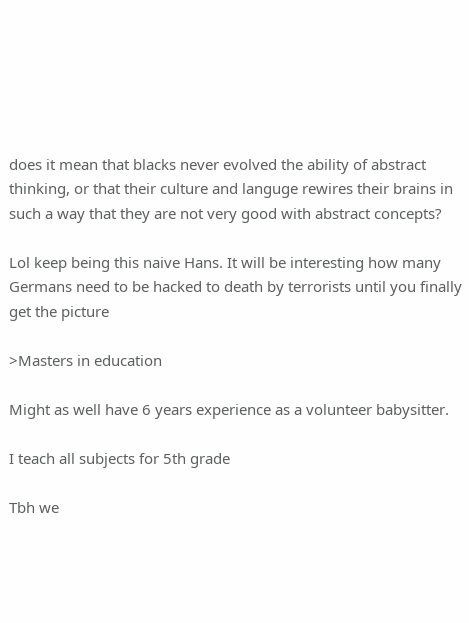does it mean that blacks never evolved the ability of abstract thinking, or that their culture and languge rewires their brains in such a way that they are not very good with abstract concepts?

Lol keep being this naive Hans. It will be interesting how many Germans need to be hacked to death by terrorists until you finally get the picture

>Masters in education

Might as well have 6 years experience as a volunteer babysitter.

I teach all subjects for 5th grade

Tbh we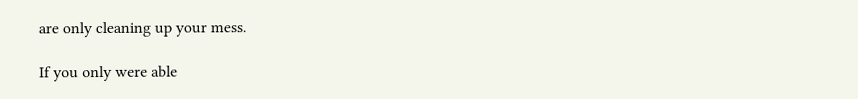are only cleaning up your mess.

If you only were able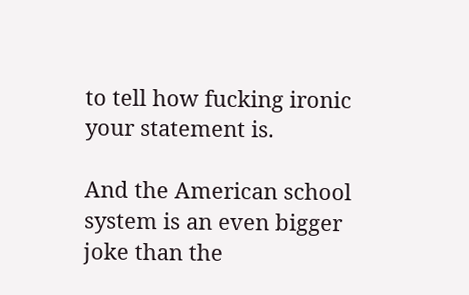to tell how fucking ironic your statement is.

And the American school system is an even bigger joke than the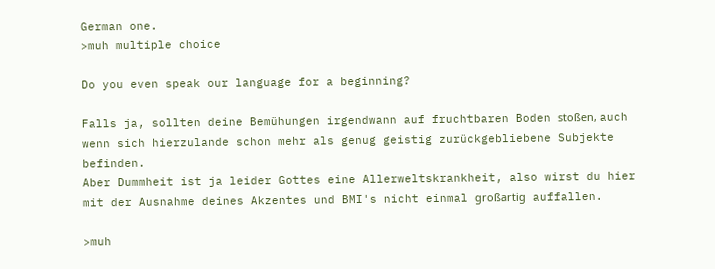German one.
>muh multiple choice

Do you even speak our language for a beginning?

Falls ja, sollten deine Bemühungen irgendwann auf fruchtbaren Boden stoßen, auch wenn sich hierzulande schon mehr als genug geistig zurückgebliebene Subjekte befinden.
Aber Dummheit ist ja leider Gottes eine Allerweltskrankheit, also wirst du hier mit der Ausnahme deines Akzentes und BMI's nicht einmal großartig auffallen.

>muh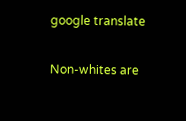google translate

Non-whites are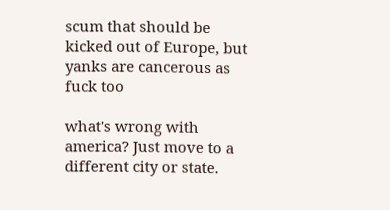scum that should be kicked out of Europe, but yanks are cancerous as fuck too

what's wrong with america? Just move to a different city or state.